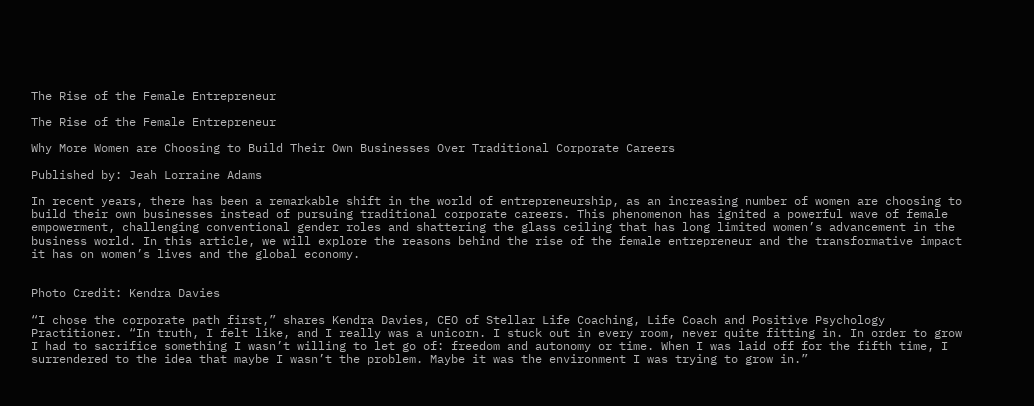The Rise of the Female Entrepreneur

The Rise of the Female Entrepreneur

Why More Women are Choosing to Build Their Own Businesses Over Traditional Corporate Careers

Published by: Jeah Lorraine Adams

In recent years, there has been a remarkable shift in the world of entrepreneurship, as an increasing number of women are choosing to build their own businesses instead of pursuing traditional corporate careers. This phenomenon has ignited a powerful wave of female empowerment, challenging conventional gender roles and shattering the glass ceiling that has long limited women’s advancement in the business world. In this article, we will explore the reasons behind the rise of the female entrepreneur and the transformative impact it has on women’s lives and the global economy.


Photo Credit: Kendra Davies

“I chose the corporate path first,” shares Kendra Davies, CEO of Stellar Life Coaching, Life Coach and Positive Psychology Practitioner. “In truth, I felt like, and I really was a unicorn. I stuck out in every room, never quite fitting in. In order to grow I had to sacrifice something I wasn’t willing to let go of: freedom and autonomy or time. When I was laid off for the fifth time, I surrendered to the idea that maybe I wasn’t the problem. Maybe it was the environment I was trying to grow in.”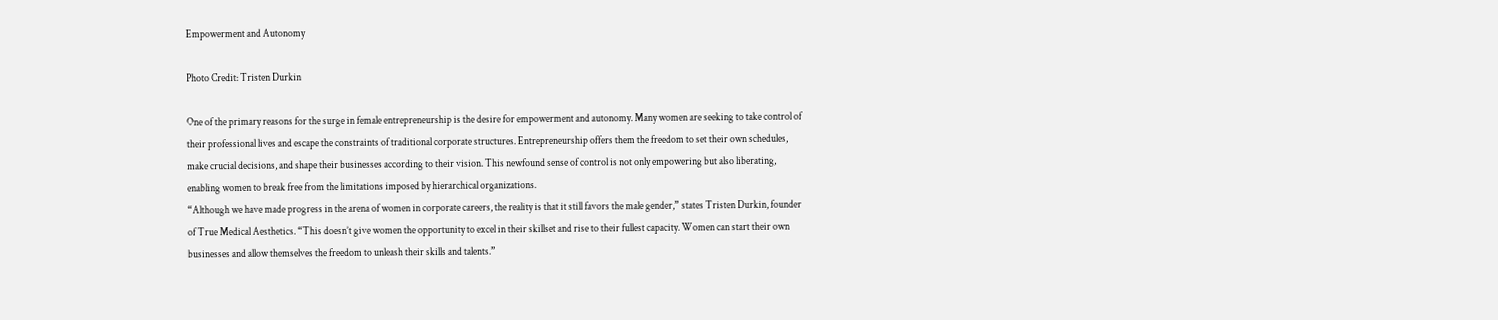Empowerment and Autonomy

Photo Credit: Tristen Durkin

One of the primary reasons for the surge in female entrepreneurship is the desire for empowerment and autonomy. Many women are seeking to take control of their professional lives and escape the constraints of traditional corporate structures. Entrepreneurship offers them the freedom to set their own schedules, make crucial decisions, and shape their businesses according to their vision. This newfound sense of control is not only empowering but also liberating, enabling women to break free from the limitations imposed by hierarchical organizations.
“Although we have made progress in the arena of women in corporate careers, the reality is that it still favors the male gender,” states Tristen Durkin, founder of True Medical Aesthetics. “This doesn’t give women the opportunity to excel in their skillset and rise to their fullest capacity. Women can start their own businesses and allow themselves the freedom to unleash their skills and talents.”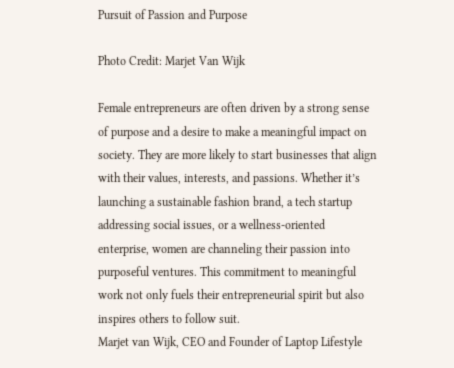Pursuit of Passion and Purpose

Photo Credit: Marjet Van Wijk

Female entrepreneurs are often driven by a strong sense of purpose and a desire to make a meaningful impact on society. They are more likely to start businesses that align with their values, interests, and passions. Whether it’s launching a sustainable fashion brand, a tech startup addressing social issues, or a wellness-oriented enterprise, women are channeling their passion into purposeful ventures. This commitment to meaningful work not only fuels their entrepreneurial spirit but also inspires others to follow suit.
Marjet van Wijk, CEO and Founder of Laptop Lifestyle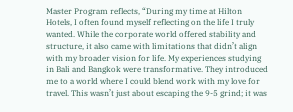Master Program reflects, “During my time at Hilton Hotels, I often found myself reflecting on the life I truly wanted. While the corporate world offered stability and structure, it also came with limitations that didn’t align with my broader vision for life. My experiences studying in Bali and Bangkok were transformative. They introduced me to a world where I could blend work with my love for travel. This wasn’t just about escaping the 9-5 grind; it was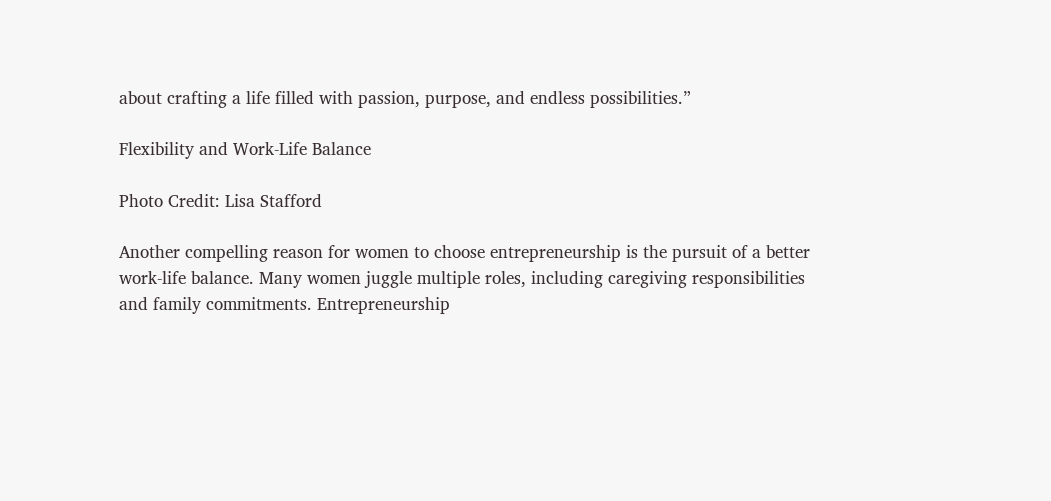about crafting a life filled with passion, purpose, and endless possibilities.”

Flexibility and Work-Life Balance

Photo Credit: Lisa Stafford

Another compelling reason for women to choose entrepreneurship is the pursuit of a better work-life balance. Many women juggle multiple roles, including caregiving responsibilities and family commitments. Entrepreneurship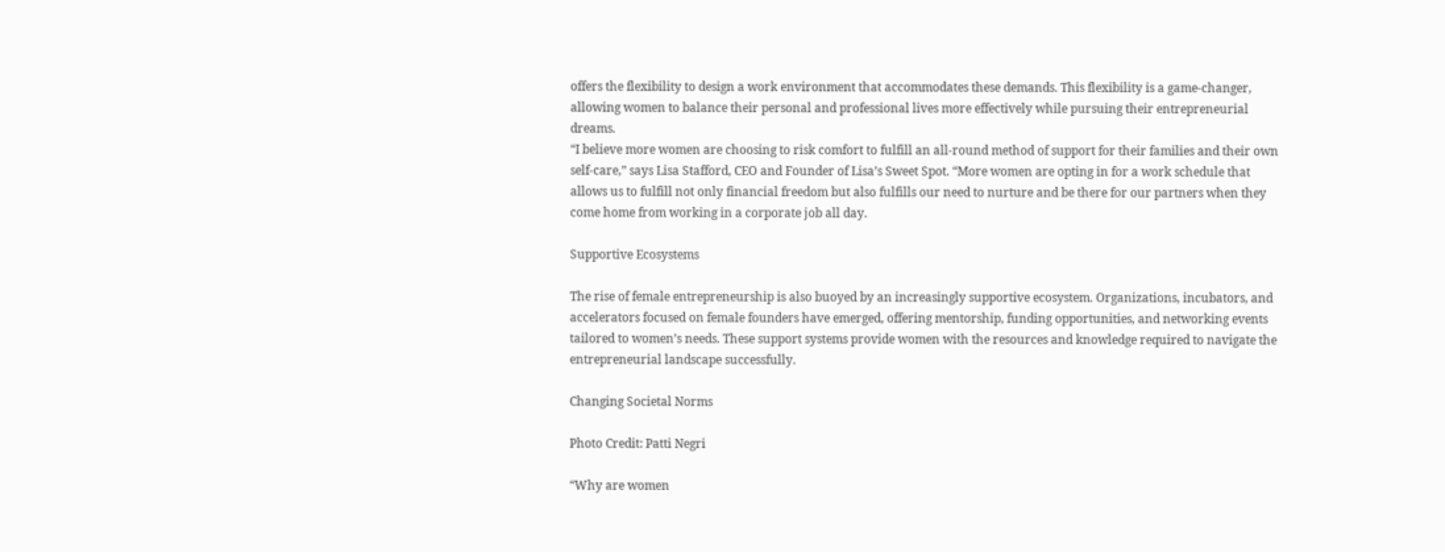offers the flexibility to design a work environment that accommodates these demands. This flexibility is a game-changer, allowing women to balance their personal and professional lives more effectively while pursuing their entrepreneurial dreams.
“I believe more women are choosing to risk comfort to fulfill an all-round method of support for their families and their own self-care,” says Lisa Stafford, CEO and Founder of Lisa’s Sweet Spot. “More women are opting in for a work schedule that allows us to fulfill not only financial freedom but also fulfills our need to nurture and be there for our partners when they come home from working in a corporate job all day.

Supportive Ecosystems

The rise of female entrepreneurship is also buoyed by an increasingly supportive ecosystem. Organizations, incubators, and accelerators focused on female founders have emerged, offering mentorship, funding opportunities, and networking events tailored to women’s needs. These support systems provide women with the resources and knowledge required to navigate the entrepreneurial landscape successfully.

Changing Societal Norms

Photo Credit: Patti Negri

“Why are women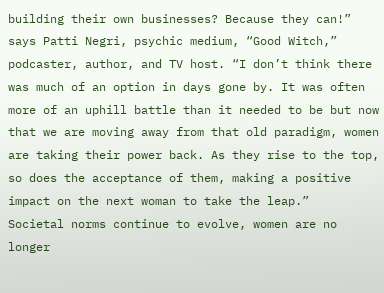building their own businesses? Because they can!” says Patti Negri, psychic medium, “Good Witch,” podcaster, author, and TV host. “I don’t think there was much of an option in days gone by. It was often more of an uphill battle than it needed to be but now that we are moving away from that old paradigm, women are taking their power back. As they rise to the top, so does the acceptance of them, making a positive impact on the next woman to take the leap.”
Societal norms continue to evolve, women are no longer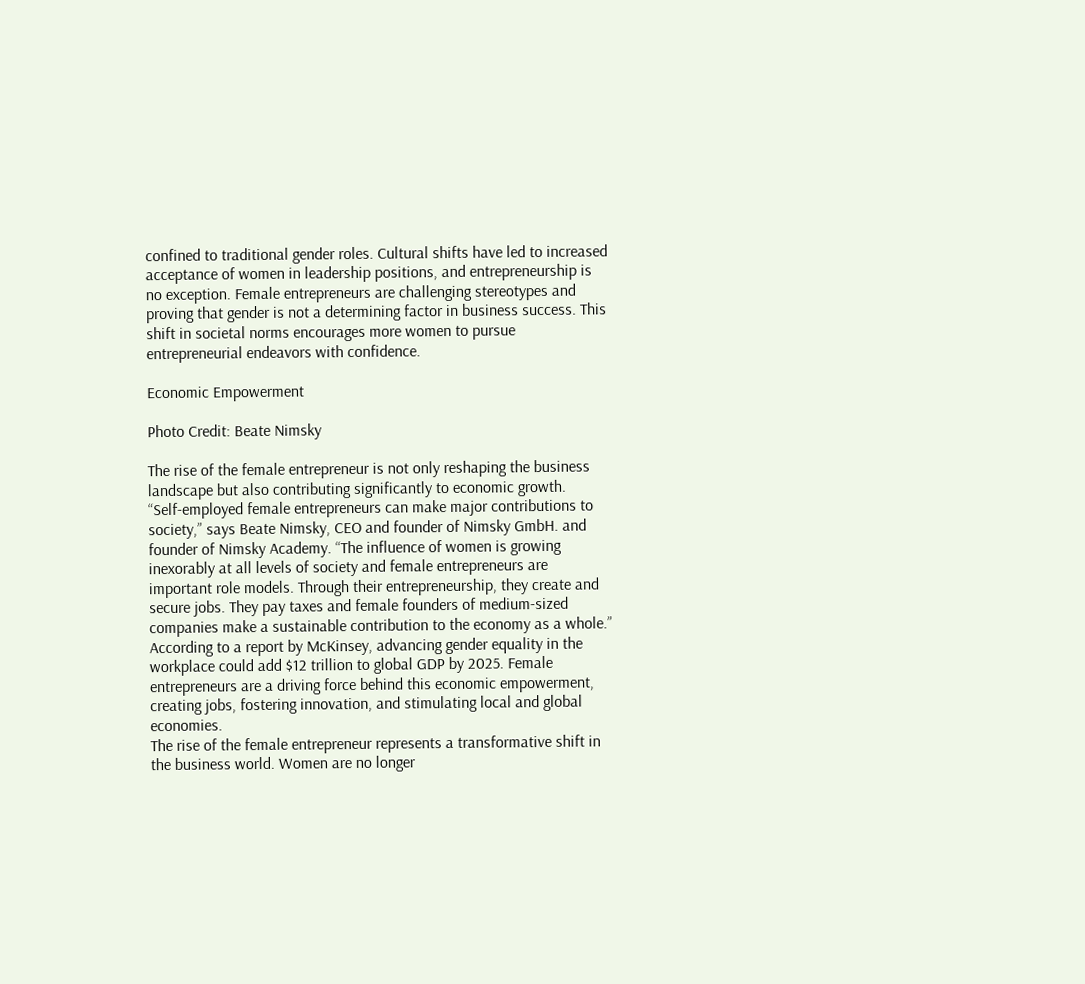confined to traditional gender roles. Cultural shifts have led to increased acceptance of women in leadership positions, and entrepreneurship is no exception. Female entrepreneurs are challenging stereotypes and proving that gender is not a determining factor in business success. This shift in societal norms encourages more women to pursue entrepreneurial endeavors with confidence.

Economic Empowerment

Photo Credit: Beate Nimsky

The rise of the female entrepreneur is not only reshaping the business landscape but also contributing significantly to economic growth.
“Self-employed female entrepreneurs can make major contributions to society,” says Beate Nimsky, CEO and founder of Nimsky GmbH. and founder of Nimsky Academy. “The influence of women is growing inexorably at all levels of society and female entrepreneurs are important role models. Through their entrepreneurship, they create and secure jobs. They pay taxes and female founders of medium-sized companies make a sustainable contribution to the economy as a whole.”
According to a report by McKinsey, advancing gender equality in the workplace could add $12 trillion to global GDP by 2025. Female entrepreneurs are a driving force behind this economic empowerment, creating jobs, fostering innovation, and stimulating local and global economies.
The rise of the female entrepreneur represents a transformative shift in the business world. Women are no longer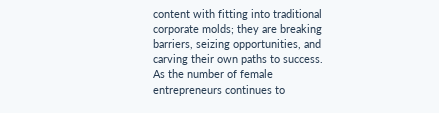content with fitting into traditional corporate molds; they are breaking barriers, seizing opportunities, and carving their own paths to success. As the number of female entrepreneurs continues to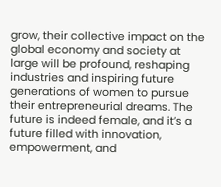grow, their collective impact on the global economy and society at large will be profound, reshaping industries and inspiring future generations of women to pursue their entrepreneurial dreams. The future is indeed female, and it’s a future filled with innovation, empowerment, and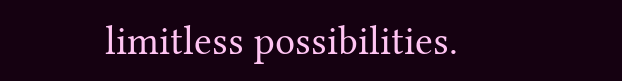limitless possibilities.